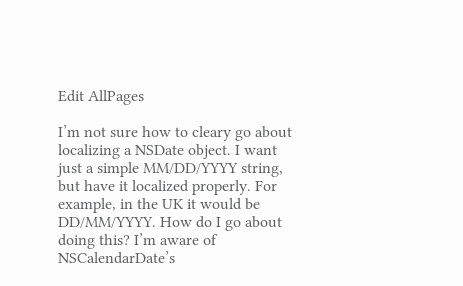Edit AllPages

I’m not sure how to cleary go about localizing a NSDate object. I want just a simple MM/DD/YYYY string, but have it localized properly. For example, in the UK it would be DD/MM/YYYY. How do I go about doing this? I’m aware of NSCalendarDate’s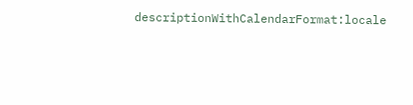descriptionWithCalendarFormat:locale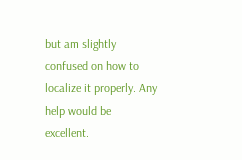but am slightly confused on how to localize it properly. Any help would be excellent.